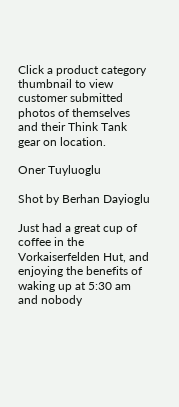Click a product category thumbnail to view customer submitted photos of themselves and their Think Tank gear on location.

Oner Tuyluoglu

Shot by Berhan Dayioglu

Just had a great cup of coffee in the Vorkaiserfelden Hut, and enjoying the benefits of waking up at 5:30 am and nobody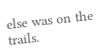else was on the trails.